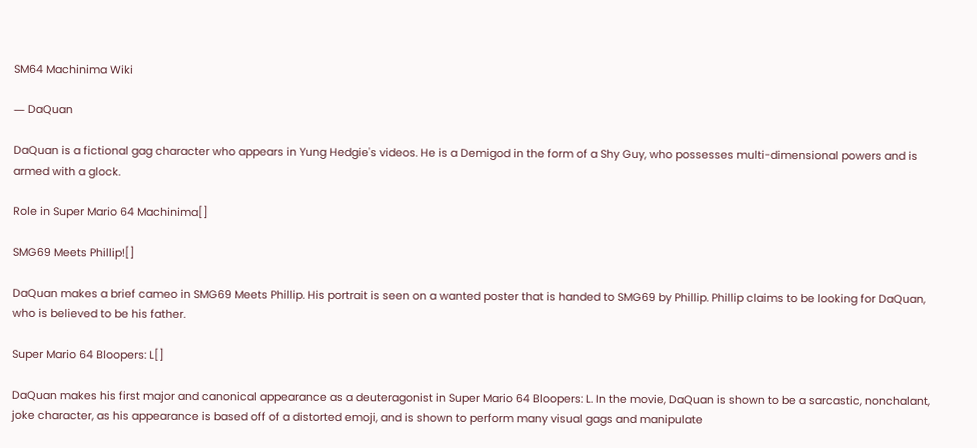SM64 Machinima Wiki

― DaQuan

DaQuan is a fictional gag character who appears in Yung Hedgie's videos. He is a Demigod in the form of a Shy Guy, who possesses multi-dimensional powers and is armed with a glock.

Role in Super Mario 64 Machinima[]

SMG69 Meets Phillip![]

DaQuan makes a brief cameo in SMG69 Meets Phillip. His portrait is seen on a wanted poster that is handed to SMG69 by Phillip. Phillip claims to be looking for DaQuan, who is believed to be his father.

Super Mario 64 Bloopers: L[]

DaQuan makes his first major and canonical appearance as a deuteragonist in Super Mario 64 Bloopers: L. In the movie, DaQuan is shown to be a sarcastic, nonchalant, joke character, as his appearance is based off of a distorted emoji, and is shown to perform many visual gags and manipulate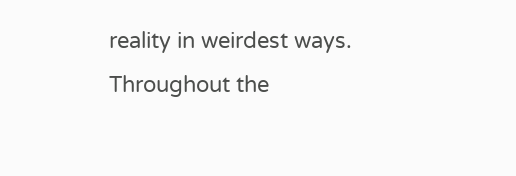reality in weirdest ways. Throughout the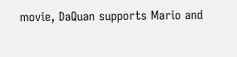movie, DaQuan supports Mario and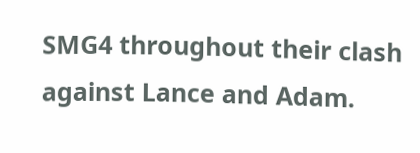SMG4 throughout their clash against Lance and Adam.